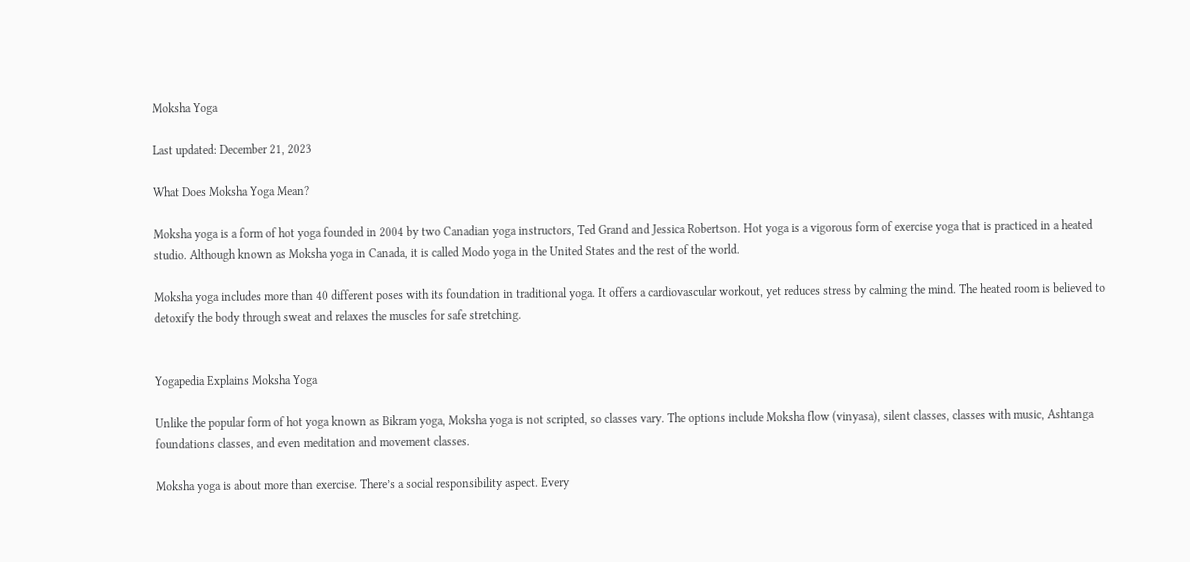Moksha Yoga

Last updated: December 21, 2023

What Does Moksha Yoga Mean?

Moksha yoga is a form of hot yoga founded in 2004 by two Canadian yoga instructors, Ted Grand and Jessica Robertson. Hot yoga is a vigorous form of exercise yoga that is practiced in a heated studio. Although known as Moksha yoga in Canada, it is called Modo yoga in the United States and the rest of the world.

Moksha yoga includes more than 40 different poses with its foundation in traditional yoga. It offers a cardiovascular workout, yet reduces stress by calming the mind. The heated room is believed to detoxify the body through sweat and relaxes the muscles for safe stretching.


Yogapedia Explains Moksha Yoga

Unlike the popular form of hot yoga known as Bikram yoga, Moksha yoga is not scripted, so classes vary. The options include Moksha flow (vinyasa), silent classes, classes with music, Ashtanga foundations classes, and even meditation and movement classes.

Moksha yoga is about more than exercise. There’s a social responsibility aspect. Every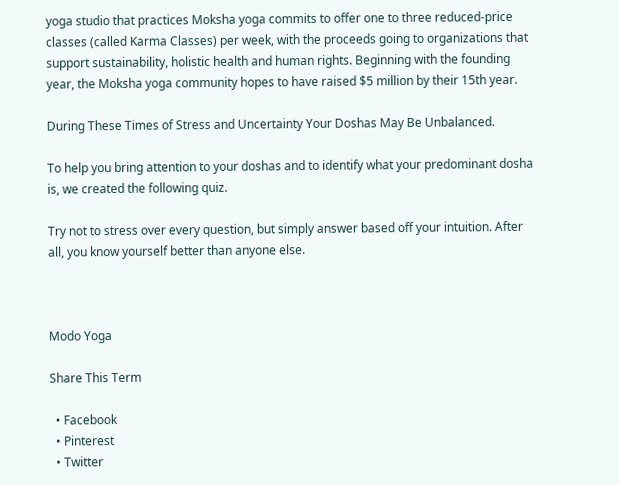yoga studio that practices Moksha yoga commits to offer one to three reduced-price classes (called Karma Classes) per week, with the proceeds going to organizations that support sustainability, holistic health and human rights. Beginning with the founding year, the Moksha yoga community hopes to have raised $5 million by their 15th year.

During These Times of Stress and Uncertainty Your Doshas May Be Unbalanced.

To help you bring attention to your doshas and to identify what your predominant dosha is, we created the following quiz.

Try not to stress over every question, but simply answer based off your intuition. After all, you know yourself better than anyone else.



Modo Yoga

Share This Term

  • Facebook
  • Pinterest
  • Twitter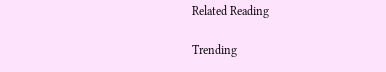Related Reading

Trending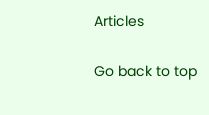Articles

Go back to top